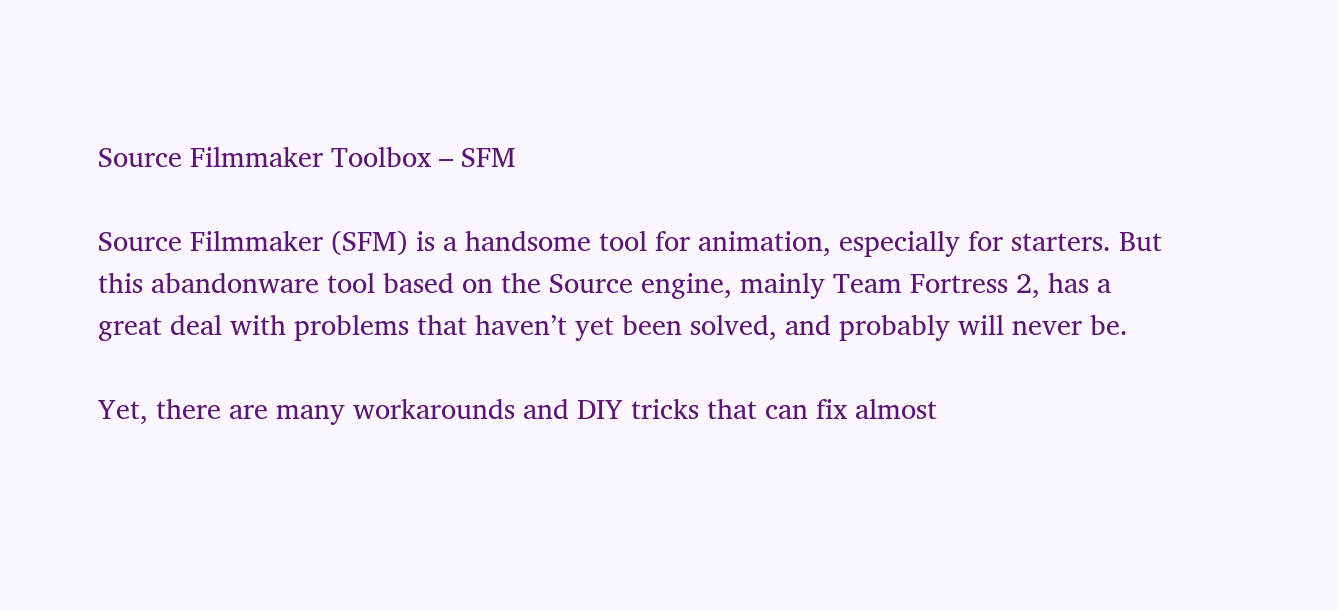Source Filmmaker Toolbox – SFM

Source Filmmaker (SFM) is a handsome tool for animation, especially for starters. But this abandonware tool based on the Source engine, mainly Team Fortress 2, has a great deal with problems that haven’t yet been solved, and probably will never be.

Yet, there are many workarounds and DIY tricks that can fix almost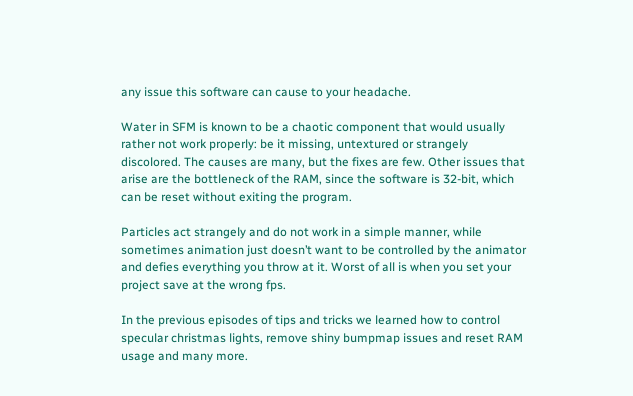any issue this software can cause to your headache.

Water in SFM is known to be a chaotic component that would usually rather not work properly: be it missing, untextured or strangely discolored. The causes are many, but the fixes are few. Other issues that arise are the bottleneck of the RAM, since the software is 32-bit, which can be reset without exiting the program.

Particles act strangely and do not work in a simple manner, while sometimes animation just doesn’t want to be controlled by the animator and defies everything you throw at it. Worst of all is when you set your project save at the wrong fps.

In the previous episodes of tips and tricks we learned how to control specular christmas lights, remove shiny bumpmap issues and reset RAM usage and many more.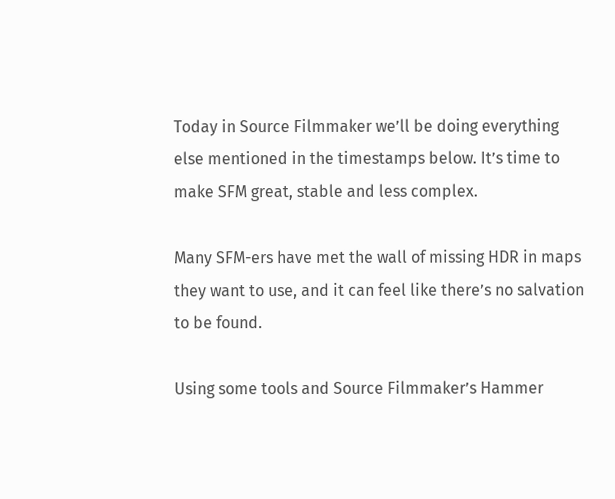Today in Source Filmmaker we’ll be doing everything else mentioned in the timestamps below. It’s time to make SFM great, stable and less complex.

Many SFM-ers have met the wall of missing HDR in maps they want to use, and it can feel like there’s no salvation to be found.

Using some tools and Source Filmmaker’s Hammer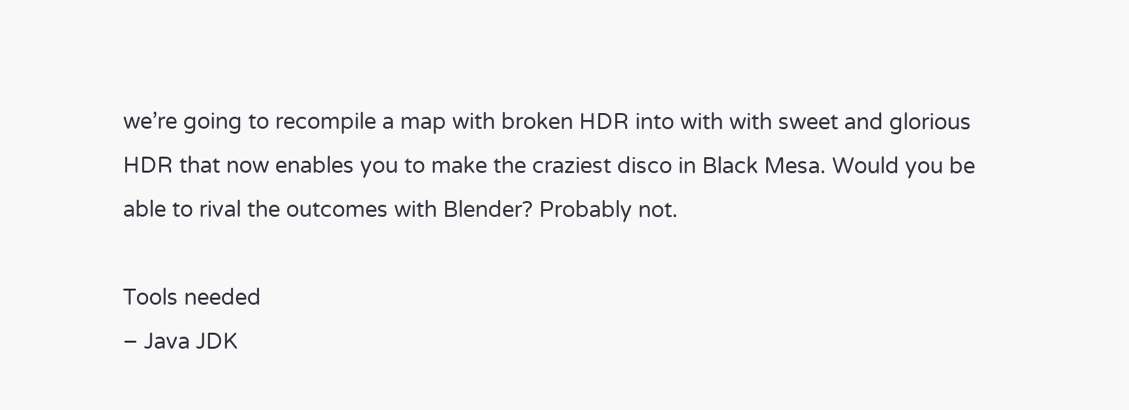we’re going to recompile a map with broken HDR into with with sweet and glorious HDR that now enables you to make the craziest disco in Black Mesa. Would you be able to rival the outcomes with Blender? Probably not.

Tools needed
– Java JDK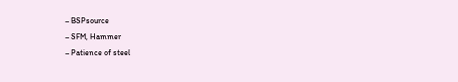– BSPsource
– SFM, Hammer
– Patience of steel